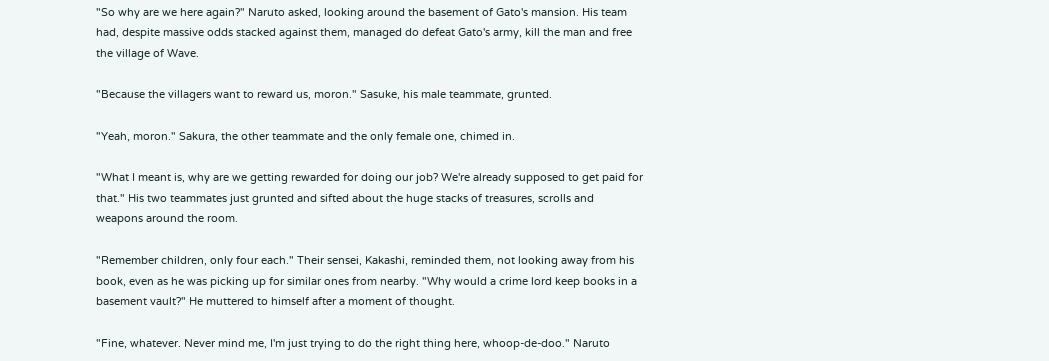"So why are we here again?" Naruto asked, looking around the basement of Gato's mansion. His team had, despite massive odds stacked against them, managed do defeat Gato's army, kill the man and free the village of Wave.

"Because the villagers want to reward us, moron." Sasuke, his male teammate, grunted.

"Yeah, moron." Sakura, the other teammate and the only female one, chimed in.

"What I meant is, why are we getting rewarded for doing our job? We're already supposed to get paid for that." His two teammates just grunted and sifted about the huge stacks of treasures, scrolls and weapons around the room.

"Remember children, only four each." Their sensei, Kakashi, reminded them, not looking away from his book, even as he was picking up for similar ones from nearby. "Why would a crime lord keep books in a basement vault?" He muttered to himself after a moment of thought.

"Fine, whatever. Never mind me, I'm just trying to do the right thing here, whoop-de-doo." Naruto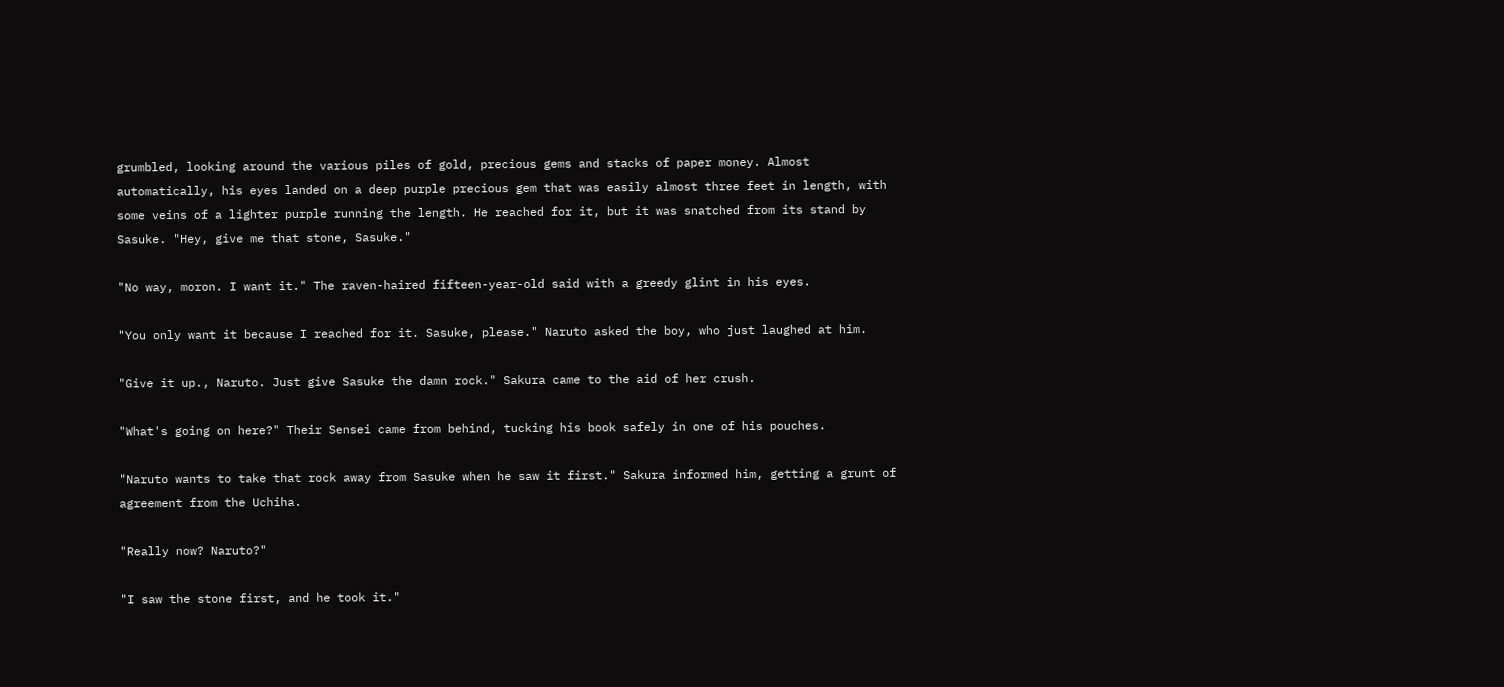grumbled, looking around the various piles of gold, precious gems and stacks of paper money. Almost automatically, his eyes landed on a deep purple precious gem that was easily almost three feet in length, with some veins of a lighter purple running the length. He reached for it, but it was snatched from its stand by Sasuke. "Hey, give me that stone, Sasuke."

"No way, moron. I want it." The raven-haired fifteen-year-old said with a greedy glint in his eyes.

"You only want it because I reached for it. Sasuke, please." Naruto asked the boy, who just laughed at him.

"Give it up., Naruto. Just give Sasuke the damn rock." Sakura came to the aid of her crush.

"What's going on here?" Their Sensei came from behind, tucking his book safely in one of his pouches.

"Naruto wants to take that rock away from Sasuke when he saw it first." Sakura informed him, getting a grunt of agreement from the Uchiha.

"Really now? Naruto?"

"I saw the stone first, and he took it."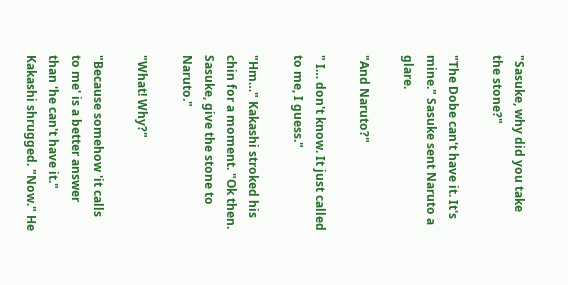"Sasuke, why did you take the stone?"

"The Dobe can't have it. It's mine." Sasuke sent Naruto a glare.

"And Naruto?"

" I… don't know. It just called to me, I guess."

"Hm…" Kakashi stroked his chin for a moment. "Ok then. Sasuke, give the stone to Naruto."

"What! Why?"

"Because somehow 'it calls to me' is a better answer than 'he can't have it." Kakashi shrugged. "Now." He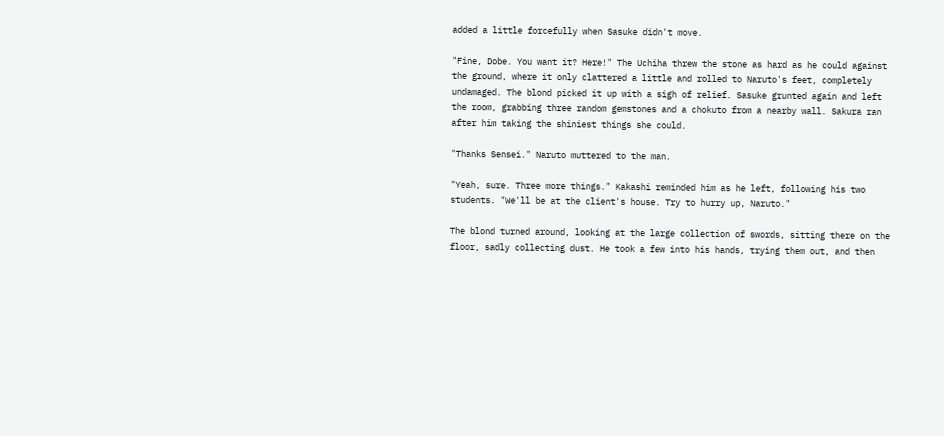added a little forcefully when Sasuke didn't move.

"Fine, Dobe. You want it? Here!" The Uchiha threw the stone as hard as he could against the ground, where it only clattered a little and rolled to Naruto's feet, completely undamaged. The blond picked it up with a sigh of relief. Sasuke grunted again and left the room, grabbing three random gemstones and a chokuto from a nearby wall. Sakura ran after him taking the shiniest things she could.

"Thanks Sensei." Naruto muttered to the man.

"Yeah, sure. Three more things." Kakashi reminded him as he left, following his two students. "We'll be at the client's house. Try to hurry up, Naruto."

The blond turned around, looking at the large collection of swords, sitting there on the floor, sadly collecting dust. He took a few into his hands, trying them out, and then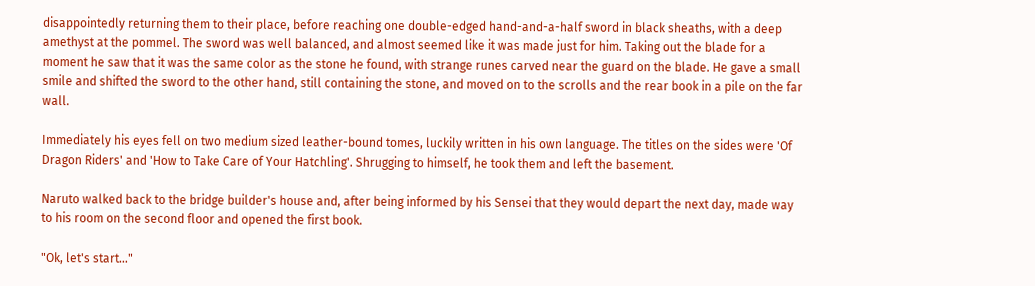disappointedly returning them to their place, before reaching one double-edged hand-and-a-half sword in black sheaths, with a deep amethyst at the pommel. The sword was well balanced, and almost seemed like it was made just for him. Taking out the blade for a moment he saw that it was the same color as the stone he found, with strange runes carved near the guard on the blade. He gave a small smile and shifted the sword to the other hand, still containing the stone, and moved on to the scrolls and the rear book in a pile on the far wall.

Immediately his eyes fell on two medium sized leather-bound tomes, luckily written in his own language. The titles on the sides were 'Of Dragon Riders' and 'How to Take Care of Your Hatchling'. Shrugging to himself, he took them and left the basement.

Naruto walked back to the bridge builder's house and, after being informed by his Sensei that they would depart the next day, made way to his room on the second floor and opened the first book.

"Ok, let's start…"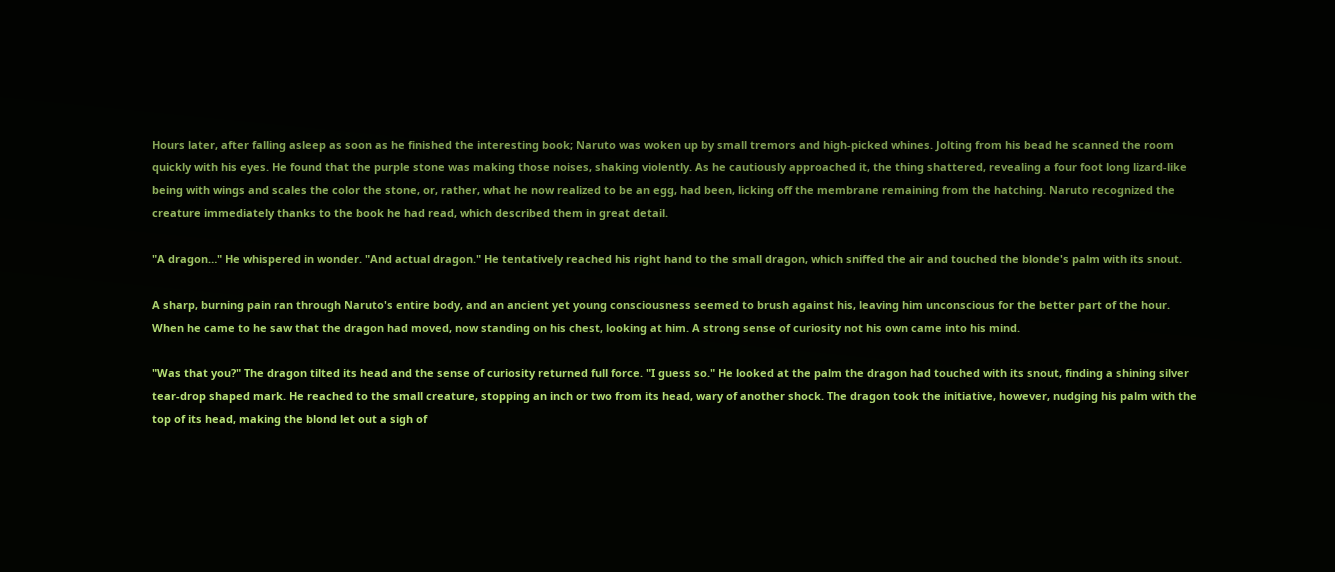Hours later, after falling asleep as soon as he finished the interesting book; Naruto was woken up by small tremors and high-picked whines. Jolting from his bead he scanned the room quickly with his eyes. He found that the purple stone was making those noises, shaking violently. As he cautiously approached it, the thing shattered, revealing a four foot long lizard-like being with wings and scales the color the stone, or, rather, what he now realized to be an egg, had been, licking off the membrane remaining from the hatching. Naruto recognized the creature immediately thanks to the book he had read, which described them in great detail.

"A dragon…" He whispered in wonder. "And actual dragon." He tentatively reached his right hand to the small dragon, which sniffed the air and touched the blonde's palm with its snout.

A sharp, burning pain ran through Naruto's entire body, and an ancient yet young consciousness seemed to brush against his, leaving him unconscious for the better part of the hour. When he came to he saw that the dragon had moved, now standing on his chest, looking at him. A strong sense of curiosity not his own came into his mind.

"Was that you?" The dragon tilted its head and the sense of curiosity returned full force. "I guess so." He looked at the palm the dragon had touched with its snout, finding a shining silver tear-drop shaped mark. He reached to the small creature, stopping an inch or two from its head, wary of another shock. The dragon took the initiative, however, nudging his palm with the top of its head, making the blond let out a sigh of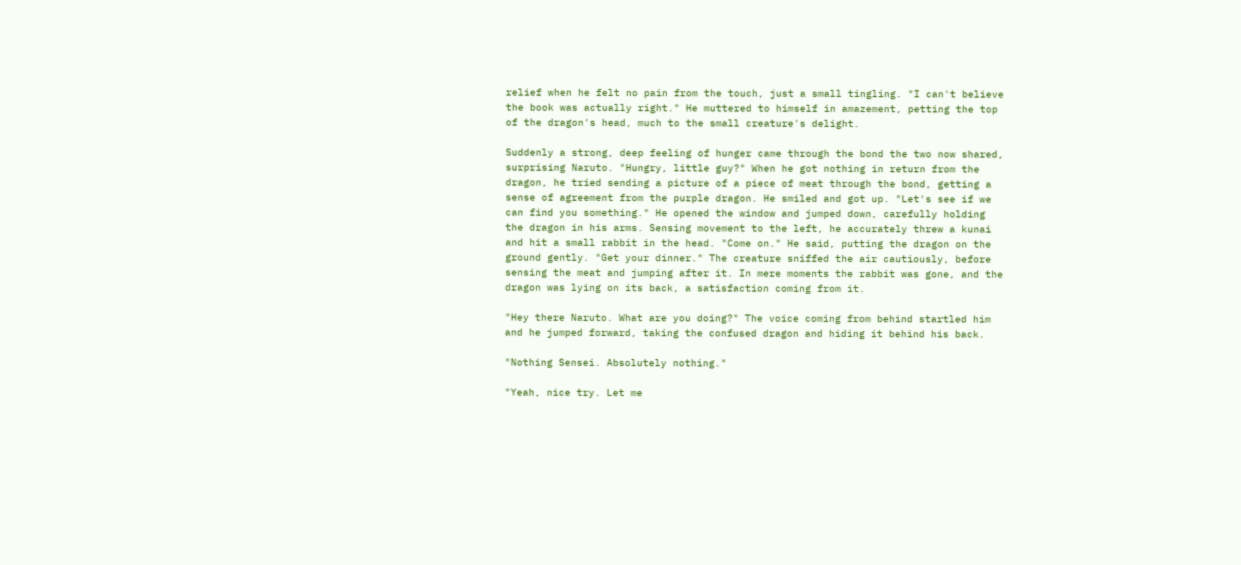relief when he felt no pain from the touch, just a small tingling. "I can't believe the book was actually right." He muttered to himself in amazement, petting the top of the dragon's head, much to the small creature's delight.

Suddenly a strong, deep feeling of hunger came through the bond the two now shared, surprising Naruto. "Hungry, little guy?" When he got nothing in return from the dragon, he tried sending a picture of a piece of meat through the bond, getting a sense of agreement from the purple dragon. He smiled and got up. "Let's see if we can find you something." He opened the window and jumped down, carefully holding the dragon in his arms. Sensing movement to the left, he accurately threw a kunai and hit a small rabbit in the head. "Come on." He said, putting the dragon on the ground gently. "Get your dinner." The creature sniffed the air cautiously, before sensing the meat and jumping after it. In mere moments the rabbit was gone, and the dragon was lying on its back, a satisfaction coming from it.

"Hey there Naruto. What are you doing?" The voice coming from behind startled him and he jumped forward, taking the confused dragon and hiding it behind his back.

"Nothing Sensei. Absolutely nothing."

"Yeah, nice try. Let me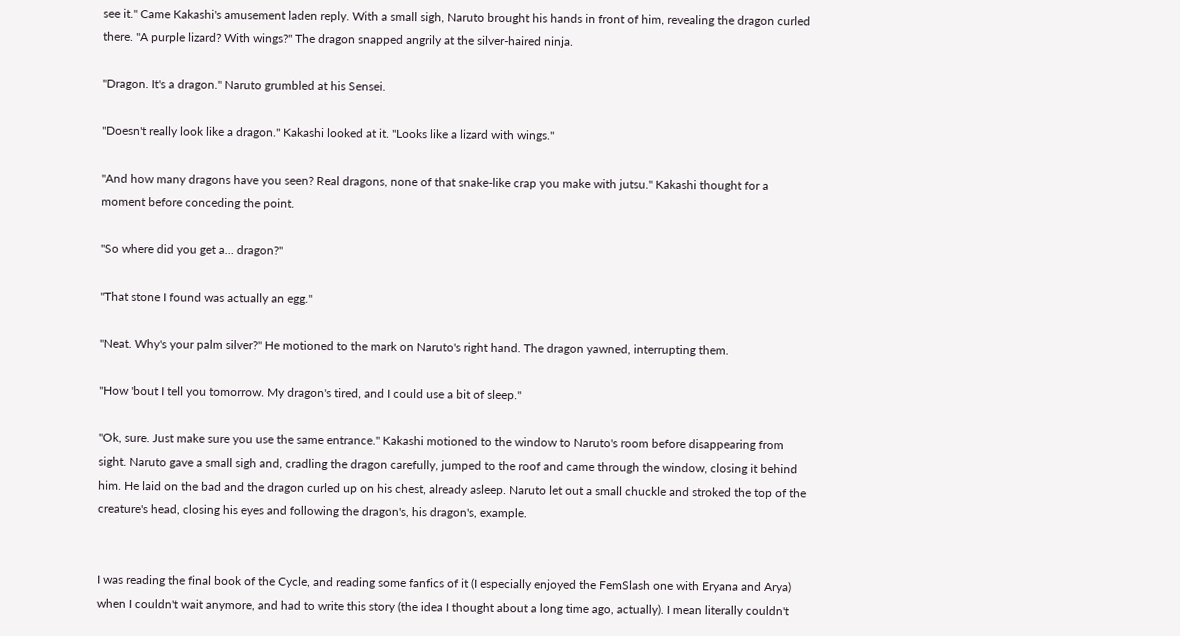see it." Came Kakashi's amusement laden reply. With a small sigh, Naruto brought his hands in front of him, revealing the dragon curled there. "A purple lizard? With wings?" The dragon snapped angrily at the silver-haired ninja.

"Dragon. It's a dragon." Naruto grumbled at his Sensei.

"Doesn't really look like a dragon." Kakashi looked at it. "Looks like a lizard with wings."

"And how many dragons have you seen? Real dragons, none of that snake-like crap you make with jutsu." Kakashi thought for a moment before conceding the point.

"So where did you get a… dragon?"

"That stone I found was actually an egg."

"Neat. Why's your palm silver?" He motioned to the mark on Naruto's right hand. The dragon yawned, interrupting them.

"How 'bout I tell you tomorrow. My dragon's tired, and I could use a bit of sleep."

"Ok, sure. Just make sure you use the same entrance." Kakashi motioned to the window to Naruto's room before disappearing from sight. Naruto gave a small sigh and, cradling the dragon carefully, jumped to the roof and came through the window, closing it behind him. He laid on the bad and the dragon curled up on his chest, already asleep. Naruto let out a small chuckle and stroked the top of the creature's head, closing his eyes and following the dragon's, his dragon's, example.


I was reading the final book of the Cycle, and reading some fanfics of it (I especially enjoyed the FemSlash one with Eryana and Arya) when I couldn't wait anymore, and had to write this story (the idea I thought about a long time ago, actually). I mean literally couldn't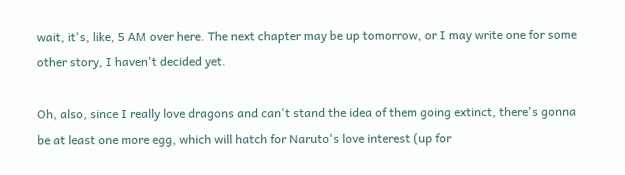wait, it's, like, 5 AM over here. The next chapter may be up tomorrow, or I may write one for some other story, I haven't decided yet.

Oh, also, since I really love dragons and can't stand the idea of them going extinct, there's gonna be at least one more egg, which will hatch for Naruto's love interest (up for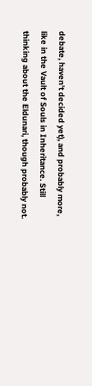debate, haven't decided yet), and probably more, like in the Vault of Souls in Inheritance. Still thinking about the Eldunari, though probably not.